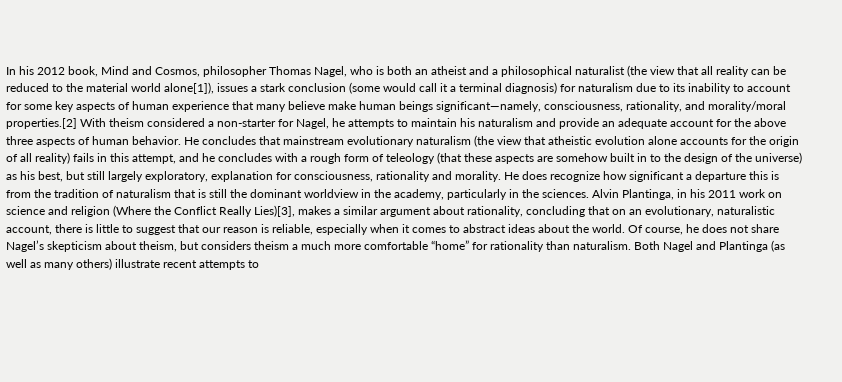In his 2012 book, Mind and Cosmos, philosopher Thomas Nagel, who is both an atheist and a philosophical naturalist (the view that all reality can be reduced to the material world alone[1]), issues a stark conclusion (some would call it a terminal diagnosis) for naturalism due to its inability to account for some key aspects of human experience that many believe make human beings significant—namely, consciousness, rationality, and morality/moral properties.[2] With theism considered a non-starter for Nagel, he attempts to maintain his naturalism and provide an adequate account for the above three aspects of human behavior. He concludes that mainstream evolutionary naturalism (the view that atheistic evolution alone accounts for the origin of all reality) fails in this attempt, and he concludes with a rough form of teleology (that these aspects are somehow built in to the design of the universe) as his best, but still largely exploratory, explanation for consciousness, rationality and morality. He does recognize how significant a departure this is from the tradition of naturalism that is still the dominant worldview in the academy, particularly in the sciences. Alvin Plantinga, in his 2011 work on science and religion (Where the Conflict Really Lies)[3], makes a similar argument about rationality, concluding that on an evolutionary, naturalistic account, there is little to suggest that our reason is reliable, especially when it comes to abstract ideas about the world. Of course, he does not share Nagel’s skepticism about theism, but considers theism a much more comfortable “home” for rationality than naturalism. Both Nagel and Plantinga (as well as many others) illustrate recent attempts to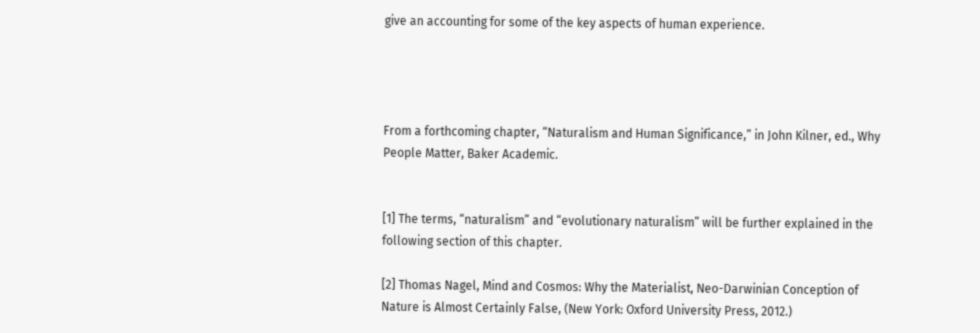give an accounting for some of the key aspects of human experience.




From a forthcoming chapter, “Naturalism and Human Significance,” in John Kilner, ed., Why People Matter, Baker Academic.


[1] The terms, “naturalism” and “evolutionary naturalism” will be further explained in the following section of this chapter.

[2] Thomas Nagel, Mind and Cosmos: Why the Materialist, Neo-Darwinian Conception of Nature is Almost Certainly False, (New York: Oxford University Press, 2012.)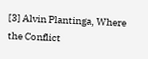[3] Alvin Plantinga, Where the Conflict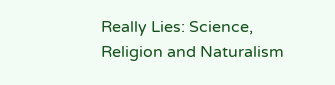Really Lies: Science, Religion and Naturalism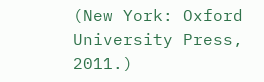(New York: Oxford University Press, 2011.)